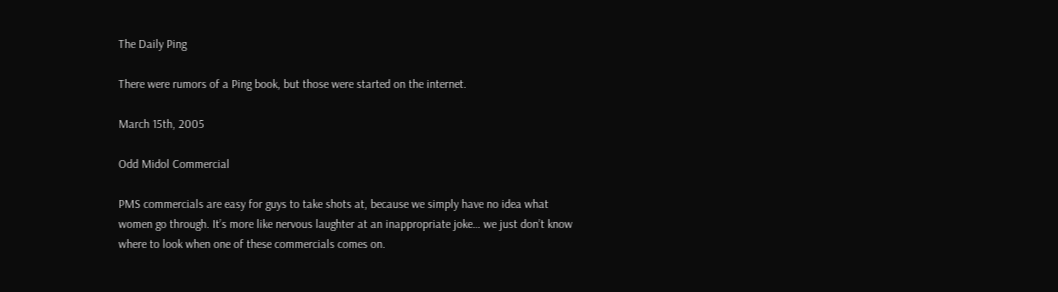The Daily Ping

There were rumors of a Ping book, but those were started on the internet.

March 15th, 2005

Odd Midol Commercial

PMS commercials are easy for guys to take shots at, because we simply have no idea what women go through. It’s more like nervous laughter at an inappropriate joke… we just don’t know where to look when one of these commercials comes on.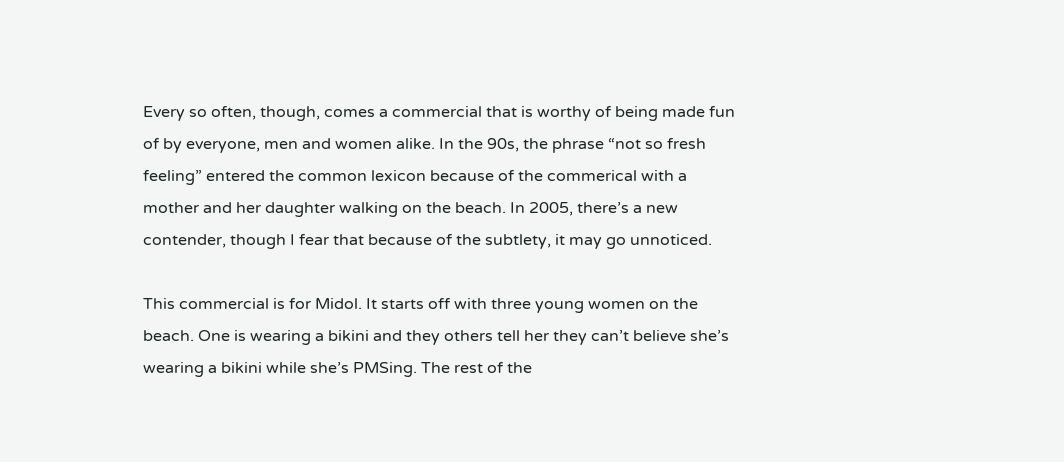Every so often, though, comes a commercial that is worthy of being made fun of by everyone, men and women alike. In the 90s, the phrase “not so fresh feeling” entered the common lexicon because of the commerical with a mother and her daughter walking on the beach. In 2005, there’s a new contender, though I fear that because of the subtlety, it may go unnoticed.

This commercial is for Midol. It starts off with three young women on the beach. One is wearing a bikini and they others tell her they can’t believe she’s wearing a bikini while she’s PMSing. The rest of the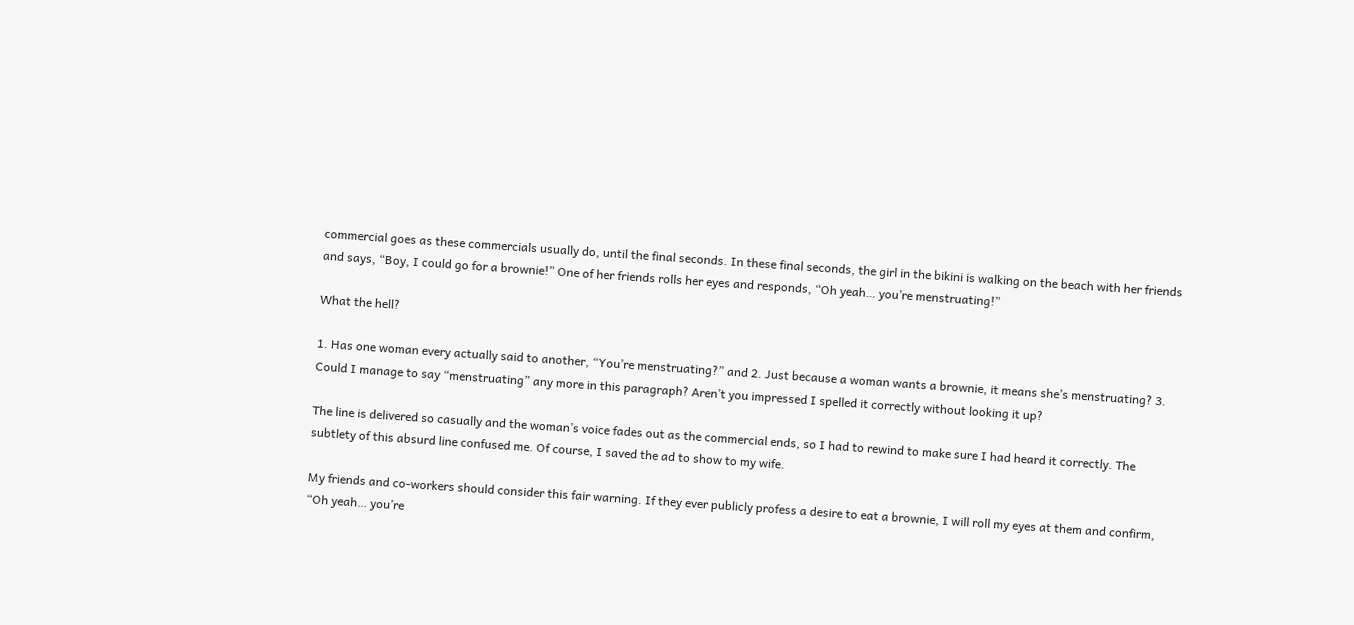commercial goes as these commercials usually do, until the final seconds. In these final seconds, the girl in the bikini is walking on the beach with her friends and says, “Boy, I could go for a brownie!” One of her friends rolls her eyes and responds, “Oh yeah… you’re menstruating!”

What the hell?

1. Has one woman every actually said to another, “You’re menstruating?” and 2. Just because a woman wants a brownie, it means she’s menstruating? 3. Could I manage to say “menstruating” any more in this paragraph? Aren’t you impressed I spelled it correctly without looking it up?

The line is delivered so casually and the woman’s voice fades out as the commercial ends, so I had to rewind to make sure I had heard it correctly. The subtlety of this absurd line confused me. Of course, I saved the ad to show to my wife.

My friends and co-workers should consider this fair warning. If they ever publicly profess a desire to eat a brownie, I will roll my eyes at them and confirm, “Oh yeah… you’re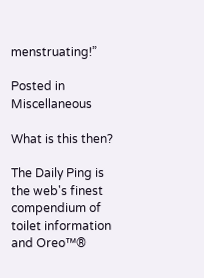menstruating!”

Posted in Miscellaneous

What is this then?

The Daily Ping is the web's finest compendium of toilet information and Oreo™®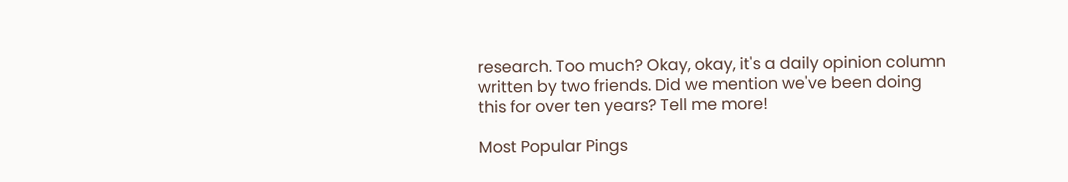research. Too much? Okay, okay, it's a daily opinion column written by two friends. Did we mention we've been doing this for over ten years? Tell me more!

Most Popular Pings